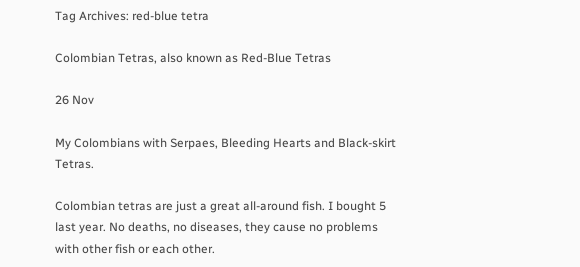Tag Archives: red-blue tetra

Colombian Tetras, also known as Red-Blue Tetras

26 Nov

My Colombians with Serpaes, Bleeding Hearts and Black-skirt Tetras.

Colombian tetras are just a great all-around fish. I bought 5 last year. No deaths, no diseases, they cause no problems with other fish or each other.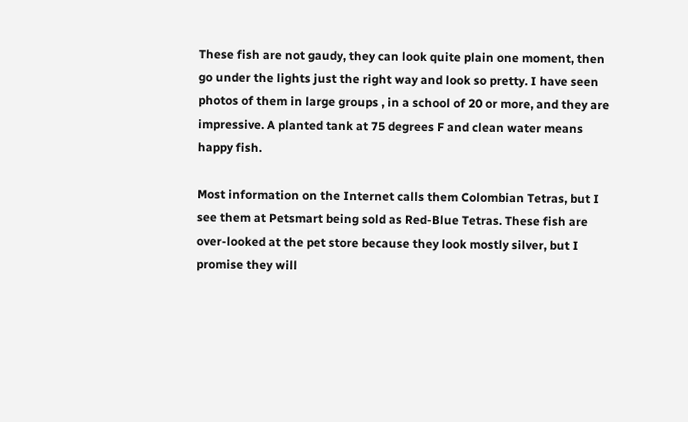These fish are not gaudy, they can look quite plain one moment, then go under the lights just the right way and look so pretty. I have seen photos of them in large groups , in a school of 20 or more, and they are impressive. A planted tank at 75 degrees F and clean water means happy fish.

Most information on the Internet calls them Colombian Tetras, but I see them at Petsmart being sold as Red-Blue Tetras. These fish are over-looked at the pet store because they look mostly silver, but I promise they will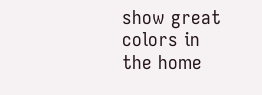show great colors in the home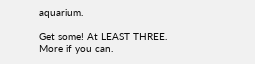aquarium.

Get some! At LEAST THREE.  More if you can.